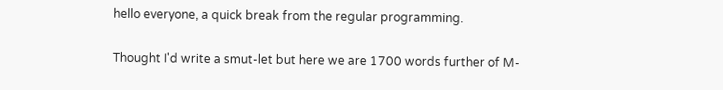hello everyone, a quick break from the regular programming.

Thought I'd write a smut-let but here we are 1700 words further of M-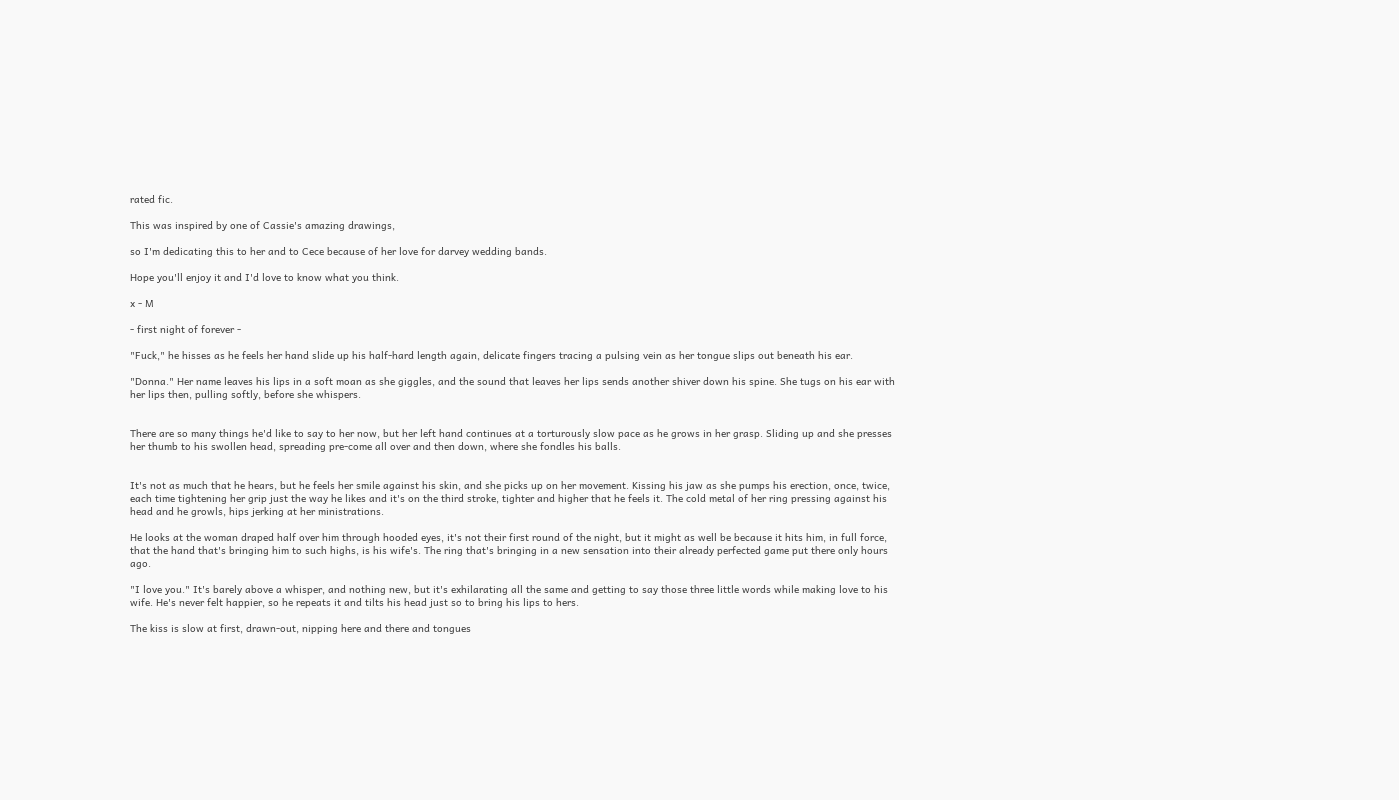rated fic.

This was inspired by one of Cassie's amazing drawings,

so I'm dedicating this to her and to Cece because of her love for darvey wedding bands.

Hope you'll enjoy it and I'd love to know what you think.

x - M

- first night of forever -

"Fuck," he hisses as he feels her hand slide up his half-hard length again, delicate fingers tracing a pulsing vein as her tongue slips out beneath his ear.

"Donna." Her name leaves his lips in a soft moan as she giggles, and the sound that leaves her lips sends another shiver down his spine. She tugs on his ear with her lips then, pulling softly, before she whispers.


There are so many things he'd like to say to her now, but her left hand continues at a torturously slow pace as he grows in her grasp. Sliding up and she presses her thumb to his swollen head, spreading pre-come all over and then down, where she fondles his balls.


It's not as much that he hears, but he feels her smile against his skin, and she picks up on her movement. Kissing his jaw as she pumps his erection, once, twice, each time tightening her grip just the way he likes and it's on the third stroke, tighter and higher that he feels it. The cold metal of her ring pressing against his head and he growls, hips jerking at her ministrations.

He looks at the woman draped half over him through hooded eyes, it's not their first round of the night, but it might as well be because it hits him, in full force, that the hand that's bringing him to such highs, is his wife's. The ring that's bringing in a new sensation into their already perfected game put there only hours ago.

"I love you." It's barely above a whisper, and nothing new, but it's exhilarating all the same and getting to say those three little words while making love to his wife. He's never felt happier, so he repeats it and tilts his head just so to bring his lips to hers.

The kiss is slow at first, drawn-out, nipping here and there and tongues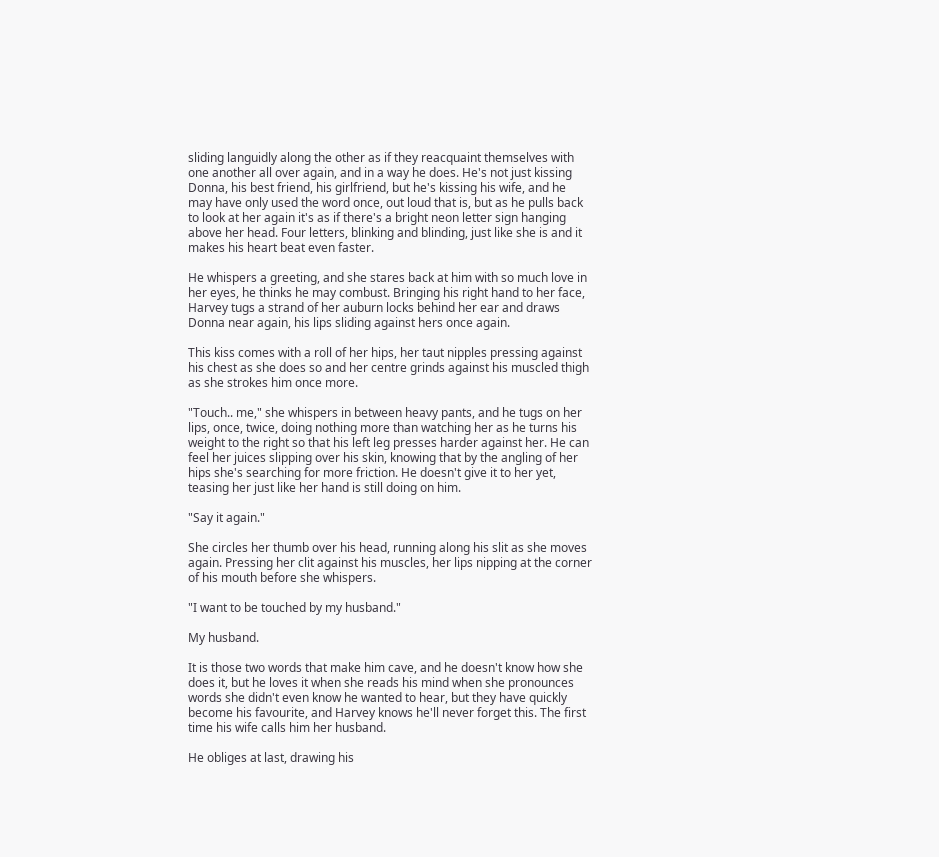sliding languidly along the other as if they reacquaint themselves with one another all over again, and in a way he does. He's not just kissing Donna, his best friend, his girlfriend, but he's kissing his wife, and he may have only used the word once, out loud that is, but as he pulls back to look at her again it's as if there's a bright neon letter sign hanging above her head. Four letters, blinking and blinding, just like she is and it makes his heart beat even faster.

He whispers a greeting, and she stares back at him with so much love in her eyes, he thinks he may combust. Bringing his right hand to her face, Harvey tugs a strand of her auburn locks behind her ear and draws Donna near again, his lips sliding against hers once again.

This kiss comes with a roll of her hips, her taut nipples pressing against his chest as she does so and her centre grinds against his muscled thigh as she strokes him once more.

"Touch.. me," she whispers in between heavy pants, and he tugs on her lips, once, twice, doing nothing more than watching her as he turns his weight to the right so that his left leg presses harder against her. He can feel her juices slipping over his skin, knowing that by the angling of her hips she's searching for more friction. He doesn't give it to her yet, teasing her just like her hand is still doing on him.

"Say it again."

She circles her thumb over his head, running along his slit as she moves again. Pressing her clit against his muscles, her lips nipping at the corner of his mouth before she whispers.

"I want to be touched by my husband."

My husband.

It is those two words that make him cave, and he doesn't know how she does it, but he loves it when she reads his mind when she pronounces words she didn't even know he wanted to hear, but they have quickly become his favourite, and Harvey knows he'll never forget this. The first time his wife calls him her husband.

He obliges at last, drawing his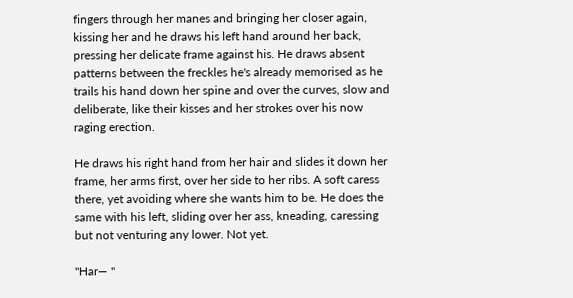fingers through her manes and bringing her closer again, kissing her and he draws his left hand around her back, pressing her delicate frame against his. He draws absent patterns between the freckles he's already memorised as he trails his hand down her spine and over the curves, slow and deliberate, like their kisses and her strokes over his now raging erection.

He draws his right hand from her hair and slides it down her frame, her arms first, over her side to her ribs. A soft caress there, yet avoiding where she wants him to be. He does the same with his left, sliding over her ass, kneading, caressing but not venturing any lower. Not yet.

"Har— "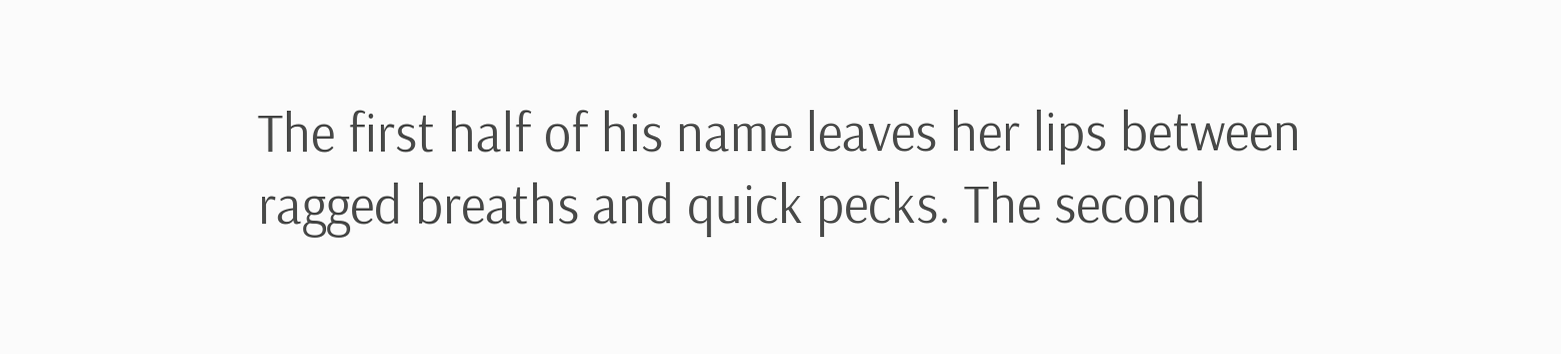The first half of his name leaves her lips between ragged breaths and quick pecks. The second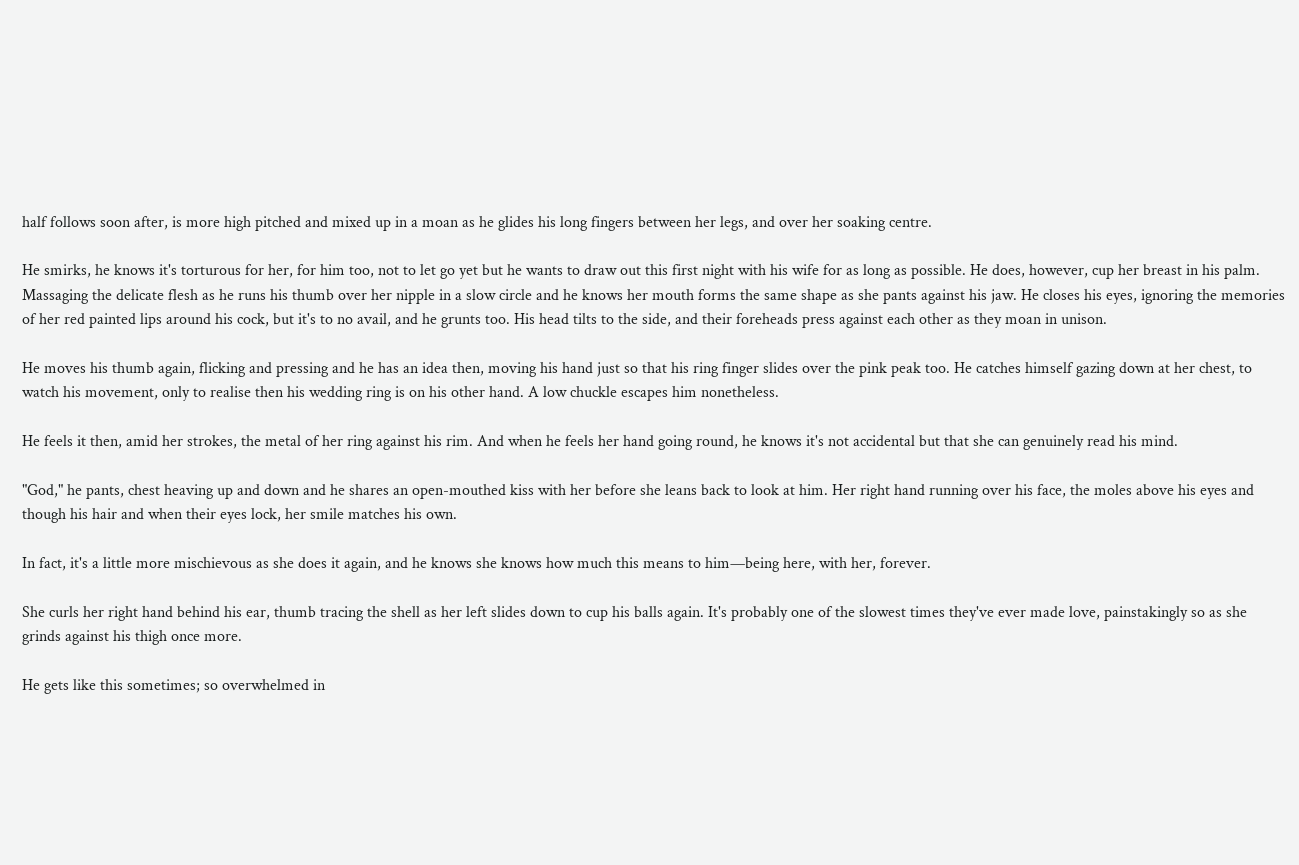half follows soon after, is more high pitched and mixed up in a moan as he glides his long fingers between her legs, and over her soaking centre.

He smirks, he knows it's torturous for her, for him too, not to let go yet but he wants to draw out this first night with his wife for as long as possible. He does, however, cup her breast in his palm. Massaging the delicate flesh as he runs his thumb over her nipple in a slow circle and he knows her mouth forms the same shape as she pants against his jaw. He closes his eyes, ignoring the memories of her red painted lips around his cock, but it's to no avail, and he grunts too. His head tilts to the side, and their foreheads press against each other as they moan in unison.

He moves his thumb again, flicking and pressing and he has an idea then, moving his hand just so that his ring finger slides over the pink peak too. He catches himself gazing down at her chest, to watch his movement, only to realise then his wedding ring is on his other hand. A low chuckle escapes him nonetheless.

He feels it then, amid her strokes, the metal of her ring against his rim. And when he feels her hand going round, he knows it's not accidental but that she can genuinely read his mind.

"God," he pants, chest heaving up and down and he shares an open-mouthed kiss with her before she leans back to look at him. Her right hand running over his face, the moles above his eyes and though his hair and when their eyes lock, her smile matches his own.

In fact, it's a little more mischievous as she does it again, and he knows she knows how much this means to him—being here, with her, forever.

She curls her right hand behind his ear, thumb tracing the shell as her left slides down to cup his balls again. It's probably one of the slowest times they've ever made love, painstakingly so as she grinds against his thigh once more.

He gets like this sometimes; so overwhelmed in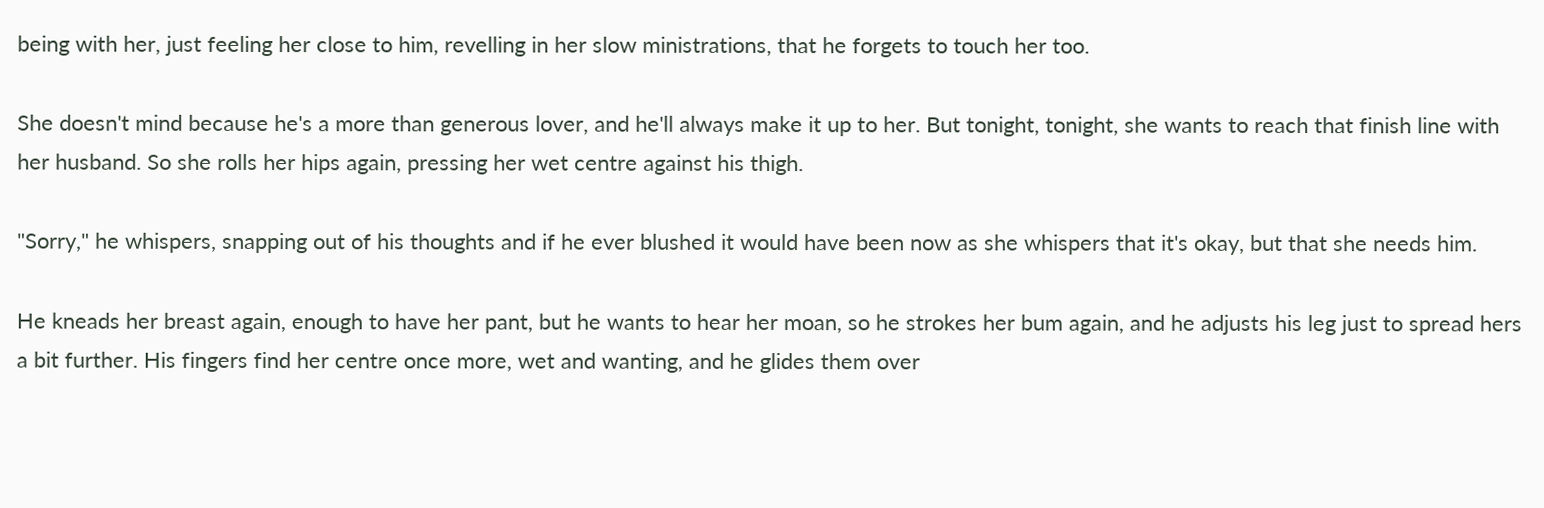being with her, just feeling her close to him, revelling in her slow ministrations, that he forgets to touch her too.

She doesn't mind because he's a more than generous lover, and he'll always make it up to her. But tonight, tonight, she wants to reach that finish line with her husband. So she rolls her hips again, pressing her wet centre against his thigh.

"Sorry," he whispers, snapping out of his thoughts and if he ever blushed it would have been now as she whispers that it's okay, but that she needs him.

He kneads her breast again, enough to have her pant, but he wants to hear her moan, so he strokes her bum again, and he adjusts his leg just to spread hers a bit further. His fingers find her centre once more, wet and wanting, and he glides them over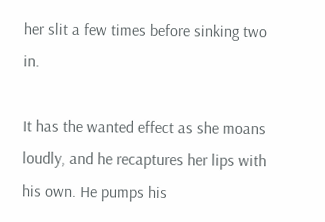her slit a few times before sinking two in.

It has the wanted effect as she moans loudly, and he recaptures her lips with his own. He pumps his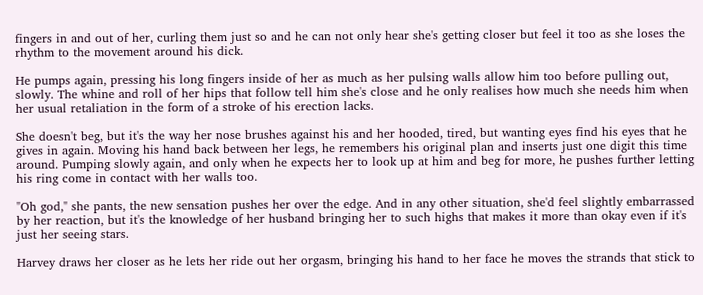fingers in and out of her, curling them just so and he can not only hear she's getting closer but feel it too as she loses the rhythm to the movement around his dick.

He pumps again, pressing his long fingers inside of her as much as her pulsing walls allow him too before pulling out, slowly. The whine and roll of her hips that follow tell him she's close and he only realises how much she needs him when her usual retaliation in the form of a stroke of his erection lacks.

She doesn't beg, but it's the way her nose brushes against his and her hooded, tired, but wanting eyes find his eyes that he gives in again. Moving his hand back between her legs, he remembers his original plan and inserts just one digit this time around. Pumping slowly again, and only when he expects her to look up at him and beg for more, he pushes further letting his ring come in contact with her walls too.

"Oh god," she pants, the new sensation pushes her over the edge. And in any other situation, she'd feel slightly embarrassed by her reaction, but it's the knowledge of her husband bringing her to such highs that makes it more than okay even if it's just her seeing stars.

Harvey draws her closer as he lets her ride out her orgasm, bringing his hand to her face he moves the strands that stick to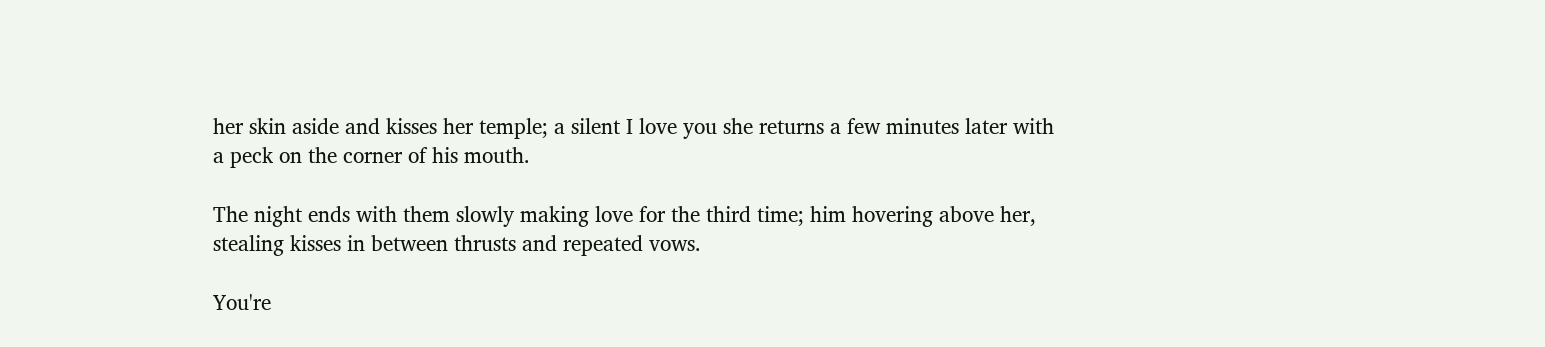her skin aside and kisses her temple; a silent I love you she returns a few minutes later with a peck on the corner of his mouth.

The night ends with them slowly making love for the third time; him hovering above her, stealing kisses in between thrusts and repeated vows.

You're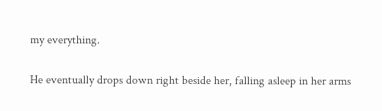my everything.

He eventually drops down right beside her, falling asleep in her arms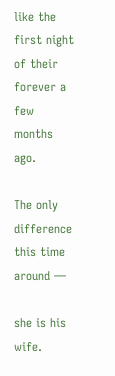like the first night of their forever a few months ago.

The only difference this time around —

she is his wife.